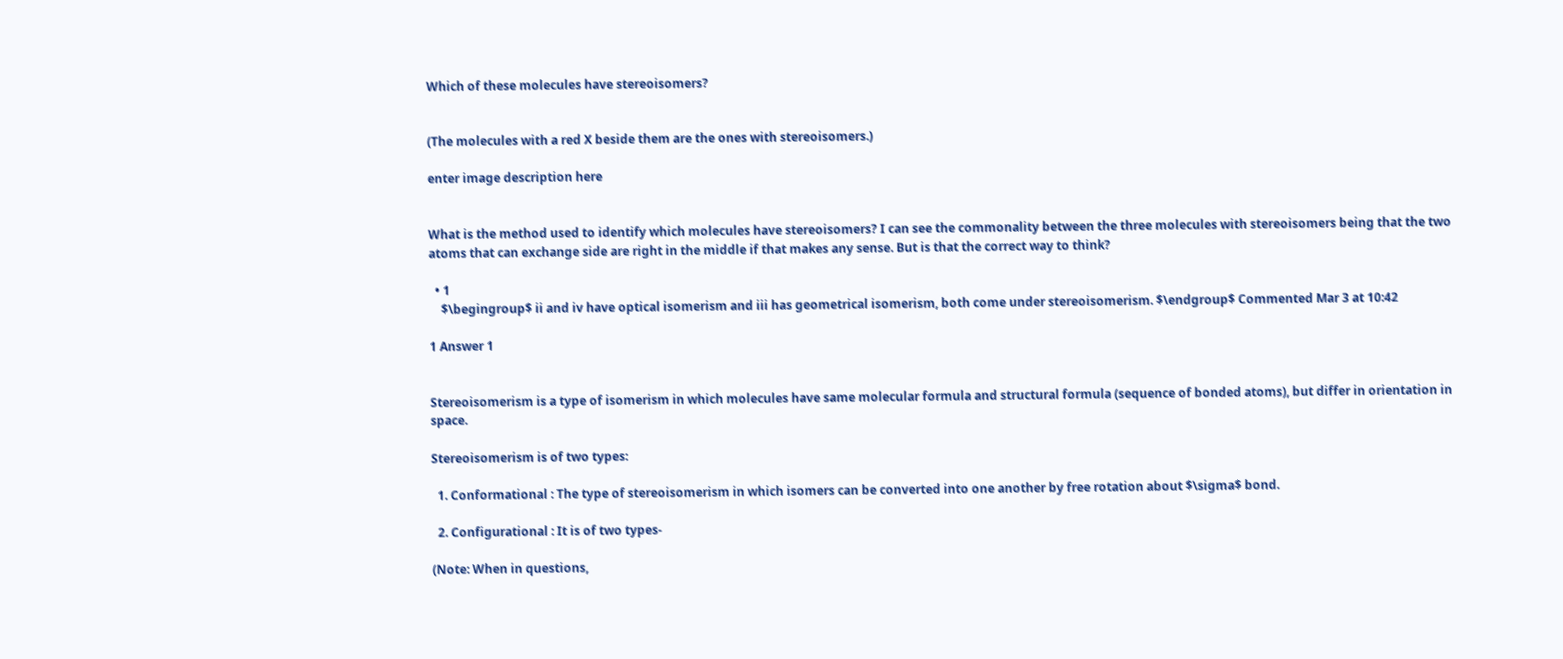Which of these molecules have stereoisomers?


(The molecules with a red X beside them are the ones with stereoisomers.)

enter image description here


What is the method used to identify which molecules have stereoisomers? I can see the commonality between the three molecules with stereoisomers being that the two atoms that can exchange side are right in the middle if that makes any sense. But is that the correct way to think?

  • 1
    $\begingroup$ ii and iv have optical isomerism and iii has geometrical isomerism, both come under stereoisomerism. $\endgroup$ Commented Mar 3 at 10:42

1 Answer 1


Stereoisomerism is a type of isomerism in which molecules have same molecular formula and structural formula (sequence of bonded atoms), but differ in orientation in space.

Stereoisomerism is of two types:

  1. Conformational : The type of stereoisomerism in which isomers can be converted into one another by free rotation about $\sigma$ bond.

  2. Configurational : It is of two types-

(Note: When in questions,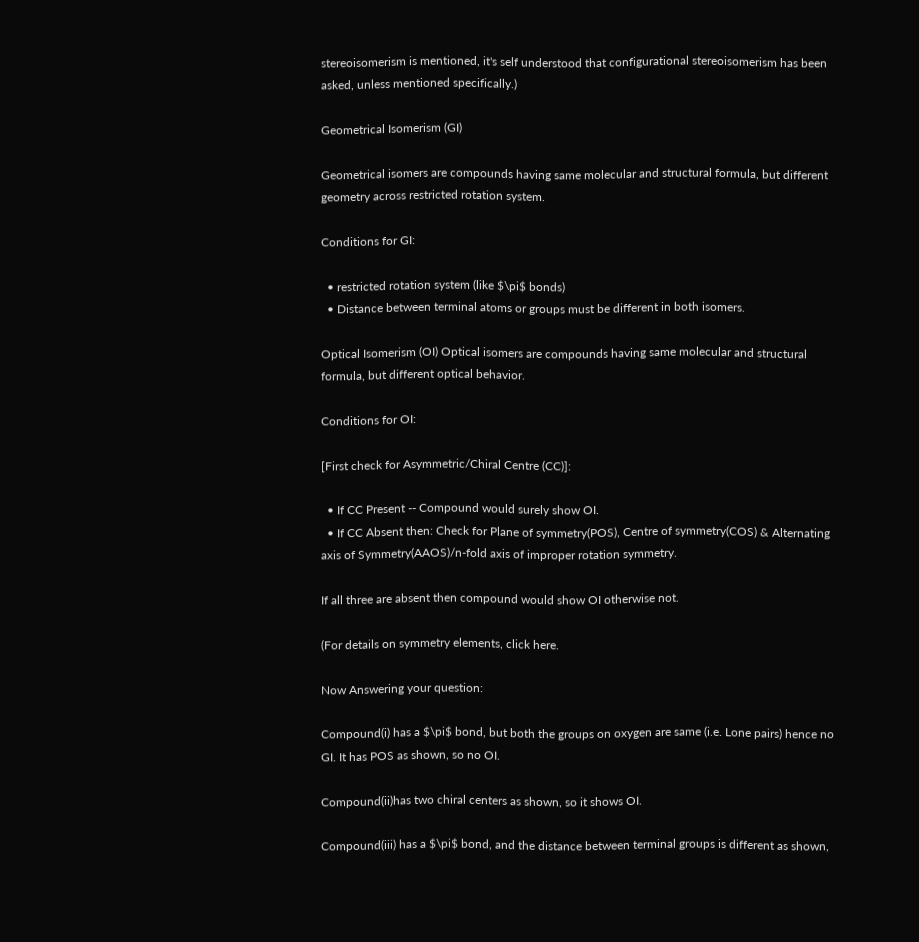stereoisomerism is mentioned, it's self understood that configurational stereoisomerism has been asked, unless mentioned specifically.)

Geometrical Isomerism (GI)

Geometrical isomers are compounds having same molecular and structural formula, but different geometry across restricted rotation system.

Conditions for GI:

  • restricted rotation system (like $\pi$ bonds)
  • Distance between terminal atoms or groups must be different in both isomers.

Optical Isomerism (OI) Optical isomers are compounds having same molecular and structural formula, but different optical behavior.

Conditions for OI:

[First check for Asymmetric/Chiral Centre (CC)]:

  • If CC Present -- Compound would surely show OI.
  • If CC Absent then: Check for Plane of symmetry(POS), Centre of symmetry(COS) & Alternating axis of Symmetry(AAOS)/n-fold axis of improper rotation symmetry.

If all three are absent then compound would show OI otherwise not.

(For details on symmetry elements, click here.

Now Answering your question:

Compound(i) has a $\pi$ bond, but both the groups on oxygen are same (i.e. Lone pairs) hence no GI. It has POS as shown, so no OI.

Compound(ii)has two chiral centers as shown, so it shows OI.

Compound(iii) has a $\pi$ bond, and the distance between terminal groups is different as shown,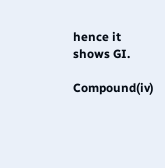hence it shows GI.

Compound(iv)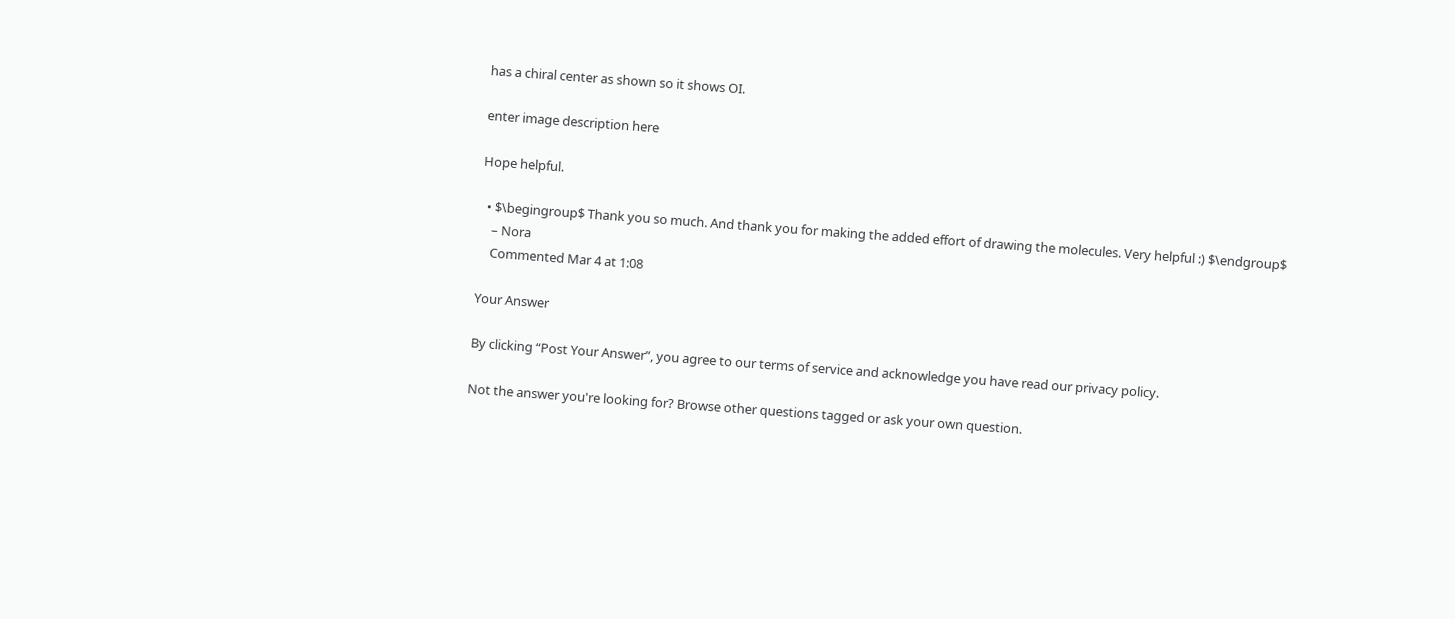has a chiral center as shown so it shows OI.

enter image description here

Hope helpful.

  • $\begingroup$ Thank you so much. And thank you for making the added effort of drawing the molecules. Very helpful :) $\endgroup$
    – Nora
    Commented Mar 4 at 1:08

Your Answer

By clicking “Post Your Answer”, you agree to our terms of service and acknowledge you have read our privacy policy.

Not the answer you're looking for? Browse other questions tagged or ask your own question.